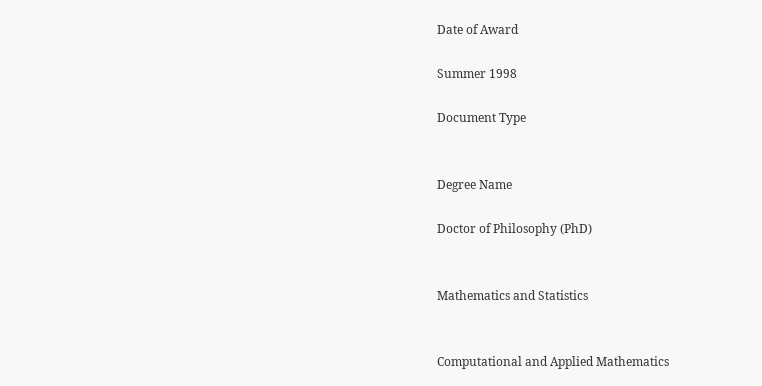Date of Award

Summer 1998

Document Type


Degree Name

Doctor of Philosophy (PhD)


Mathematics and Statistics


Computational and Applied Mathematics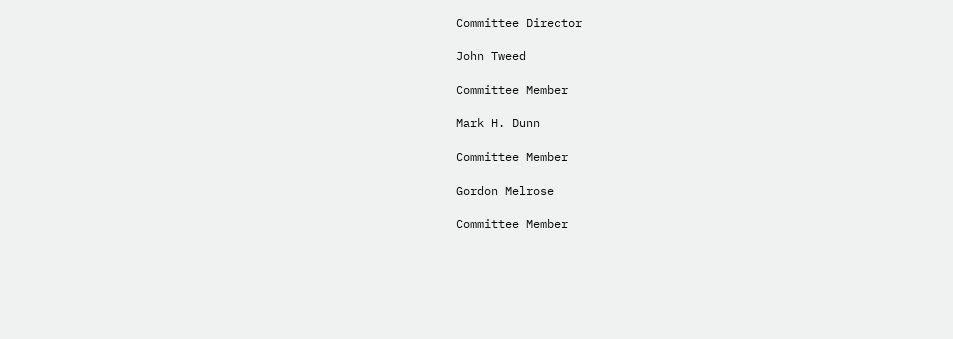Committee Director

John Tweed

Committee Member

Mark H. Dunn

Committee Member

Gordon Melrose

Committee Member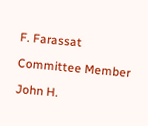F. Farassat

Committee Member

John H.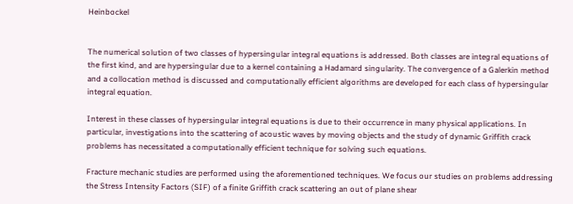Heinbockel


The numerical solution of two classes of hypersingular integral equations is addressed. Both classes are integral equations of the first kind, and are hypersingular due to a kernel containing a Hadamard singularity. The convergence of a Galerkin method and a collocation method is discussed and computationally efficient algorithms are developed for each class of hypersingular integral equation.

Interest in these classes of hypersingular integral equations is due to their occurrence in many physical applications. In particular, investigations into the scattering of acoustic waves by moving objects and the study of dynamic Griffith crack problems has necessitated a computationally efficient technique for solving such equations.

Fracture mechanic studies are performed using the aforementioned techniques. We focus our studies on problems addressing the Stress Intensity Factors (SIF) of a finite Griffith crack scattering an out of plane shear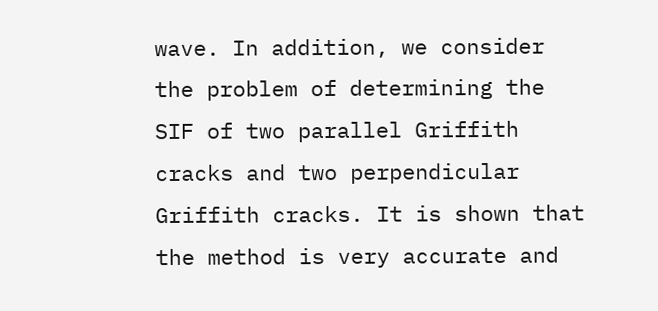wave. In addition, we consider the problem of determining the SIF of two parallel Griffith cracks and two perpendicular Griffith cracks. It is shown that the method is very accurate and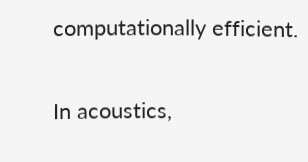computationally efficient.

In acoustics,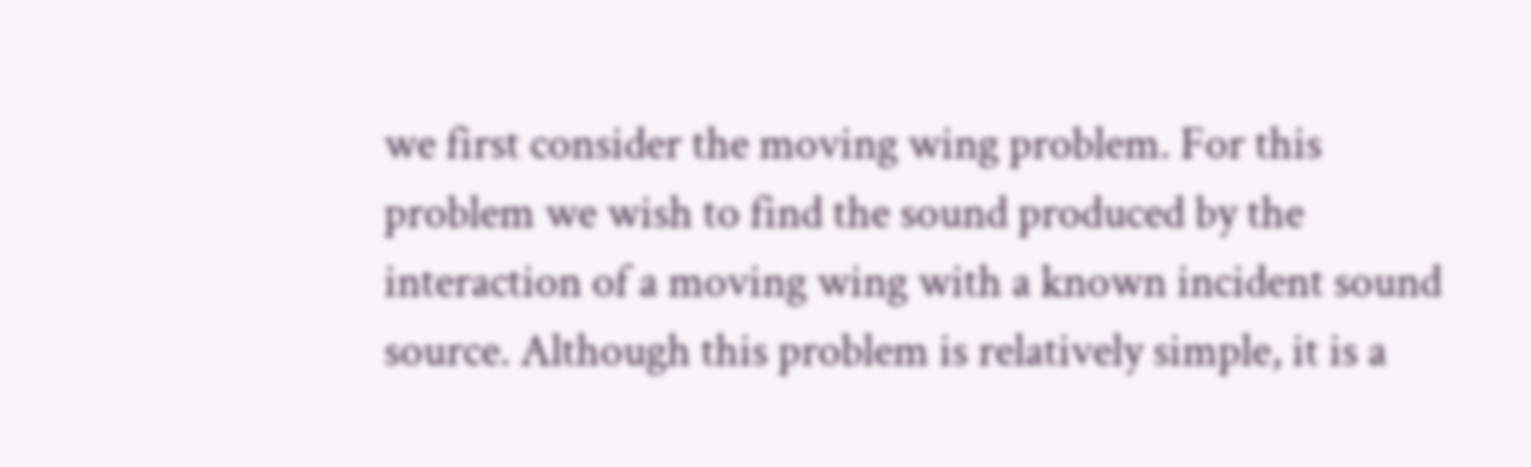we first consider the moving wing problem. For this problem we wish to find the sound produced by the interaction of a moving wing with a known incident sound source. Although this problem is relatively simple, it is a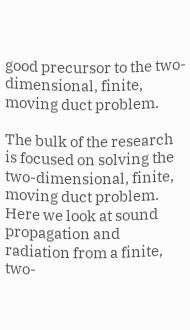good precursor to the two-dimensional, finite, moving duct problem.

The bulk of the research is focused on solving the two-dimensional, finite, moving duct problem. Here we look at sound propagation and radiation from a finite, two-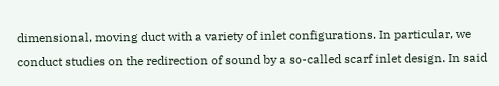dimensional, moving duct with a variety of inlet configurations. In particular, we conduct studies on the redirection of sound by a so-called scarf inlet design. In said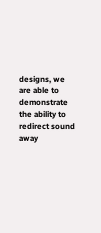designs, we are able to demonstrate the ability to redirect sound away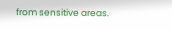from sensitive areas.